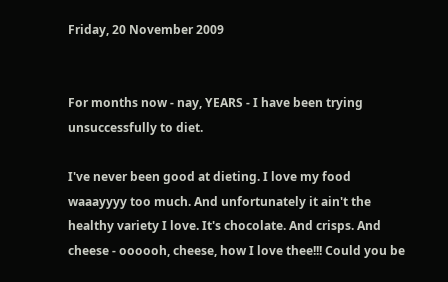Friday, 20 November 2009


For months now - nay, YEARS - I have been trying unsuccessfully to diet.

I've never been good at dieting. I love my food waaayyyy too much. And unfortunately it ain't the healthy variety I love. It's chocolate. And crisps. And cheese - oooooh, cheese, how I love thee!!! Could you be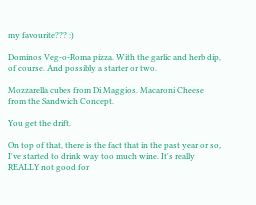my favourite??? :)

Dominos Veg-o-Roma pizza. With the garlic and herb dip, of course. And possibly a starter or two.

Mozzarella cubes from Di Maggios. Macaroni Cheese from the Sandwich Concept.

You get the drift.

On top of that, there is the fact that in the past year or so, I've started to drink way too much wine. It's really REALLY not good for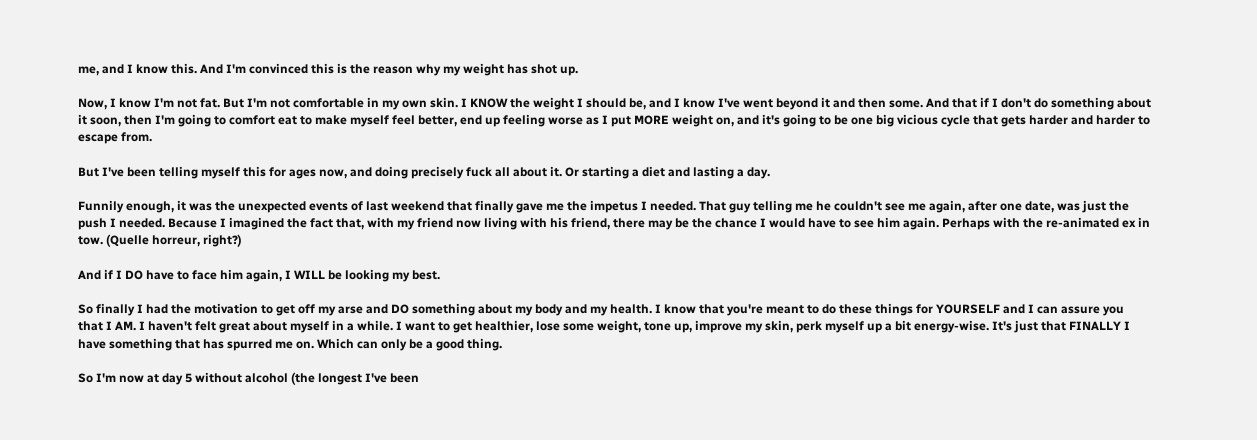me, and I know this. And I'm convinced this is the reason why my weight has shot up.

Now, I know I'm not fat. But I'm not comfortable in my own skin. I KNOW the weight I should be, and I know I've went beyond it and then some. And that if I don't do something about it soon, then I'm going to comfort eat to make myself feel better, end up feeling worse as I put MORE weight on, and it's going to be one big vicious cycle that gets harder and harder to escape from.

But I've been telling myself this for ages now, and doing precisely fuck all about it. Or starting a diet and lasting a day.

Funnily enough, it was the unexpected events of last weekend that finally gave me the impetus I needed. That guy telling me he couldn't see me again, after one date, was just the push I needed. Because I imagined the fact that, with my friend now living with his friend, there may be the chance I would have to see him again. Perhaps with the re-animated ex in tow. (Quelle horreur, right?)

And if I DO have to face him again, I WILL be looking my best.

So finally I had the motivation to get off my arse and DO something about my body and my health. I know that you're meant to do these things for YOURSELF and I can assure you that I AM. I haven't felt great about myself in a while. I want to get healthier, lose some weight, tone up, improve my skin, perk myself up a bit energy-wise. It's just that FINALLY I have something that has spurred me on. Which can only be a good thing.

So I'm now at day 5 without alcohol (the longest I've been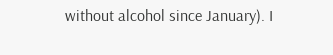without alcohol since January). I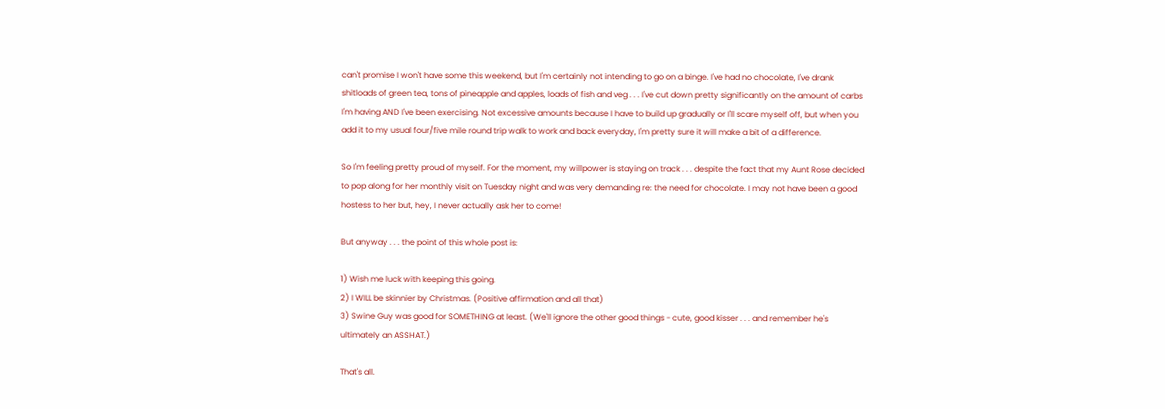can't promise I won't have some this weekend, but I'm certainly not intending to go on a binge. I've had no chocolate, I've drank shitloads of green tea, tons of pineapple and apples, loads of fish and veg . . . I've cut down pretty significantly on the amount of carbs I'm having AND I've been exercising. Not excessive amounts because I have to build up gradually or I'll scare myself off, but when you add it to my usual four/five mile round trip walk to work and back everyday, I'm pretty sure it will make a bit of a difference.

So I'm feeling pretty proud of myself. For the moment, my willpower is staying on track . . . despite the fact that my Aunt Rose decided to pop along for her monthly visit on Tuesday night and was very demanding re: the need for chocolate. I may not have been a good hostess to her but, hey, I never actually ask her to come!

But anyway . . . the point of this whole post is:

1) Wish me luck with keeping this going.
2) I WILL be skinnier by Christmas. (Positive affirmation and all that)
3) Swine Guy was good for SOMETHING at least. (We'll ignore the other good things - cute, good kisser . . . and remember he's ultimately an ASSHAT.)

That's all.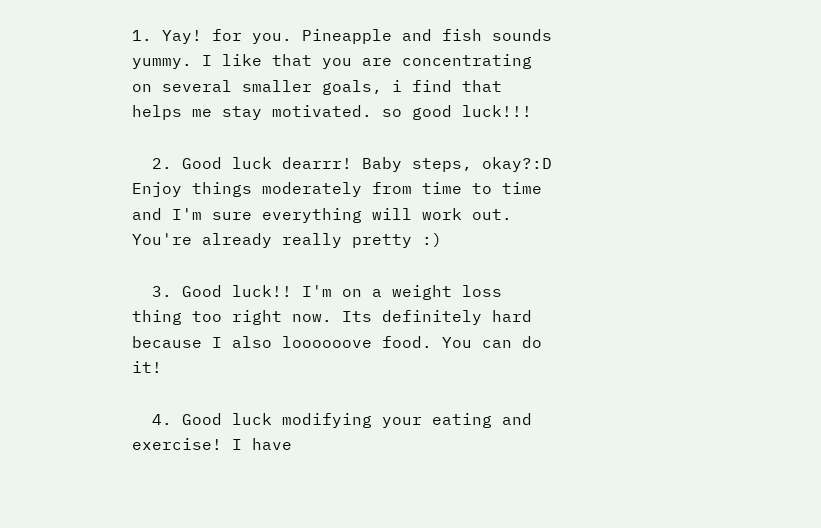1. Yay! for you. Pineapple and fish sounds yummy. I like that you are concentrating on several smaller goals, i find that helps me stay motivated. so good luck!!!

  2. Good luck dearrr! Baby steps, okay?:D Enjoy things moderately from time to time and I'm sure everything will work out. You're already really pretty :)

  3. Good luck!! I'm on a weight loss thing too right now. Its definitely hard because I also loooooove food. You can do it!

  4. Good luck modifying your eating and exercise! I have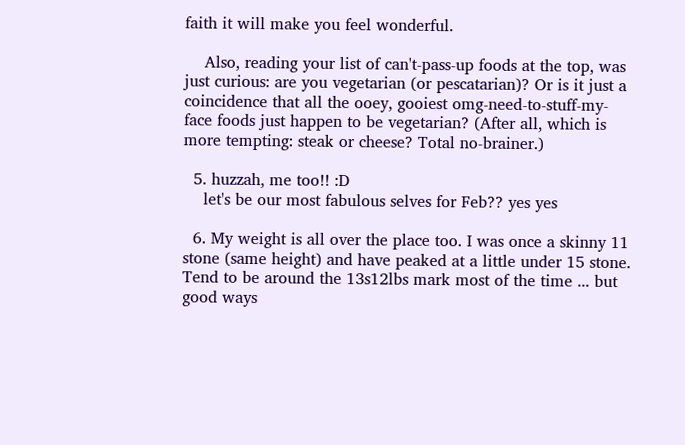faith it will make you feel wonderful.

    Also, reading your list of can't-pass-up foods at the top, was just curious: are you vegetarian (or pescatarian)? Or is it just a coincidence that all the ooey, gooiest omg-need-to-stuff-my-face foods just happen to be vegetarian? (After all, which is more tempting: steak or cheese? Total no-brainer.)

  5. huzzah, me too!! :D
    let's be our most fabulous selves for Feb?? yes yes

  6. My weight is all over the place too. I was once a skinny 11 stone (same height) and have peaked at a little under 15 stone. Tend to be around the 13s12lbs mark most of the time ... but good ways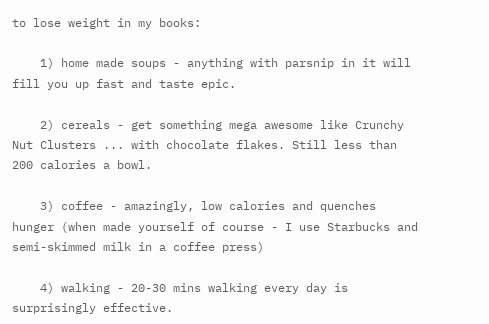to lose weight in my books:

    1) home made soups - anything with parsnip in it will fill you up fast and taste epic.

    2) cereals - get something mega awesome like Crunchy Nut Clusters ... with chocolate flakes. Still less than 200 calories a bowl.

    3) coffee - amazingly, low calories and quenches hunger (when made yourself of course - I use Starbucks and semi-skimmed milk in a coffee press)

    4) walking - 20-30 mins walking every day is surprisingly effective.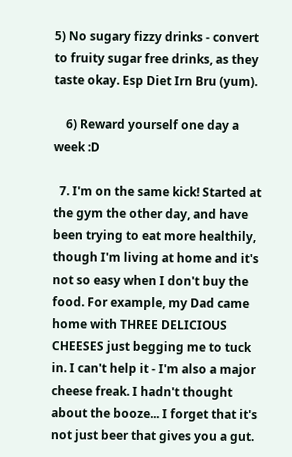5) No sugary fizzy drinks - convert to fruity sugar free drinks, as they taste okay. Esp Diet Irn Bru (yum).

    6) Reward yourself one day a week :D

  7. I'm on the same kick! Started at the gym the other day, and have been trying to eat more healthily, though I'm living at home and it's not so easy when I don't buy the food. For example, my Dad came home with THREE DELICIOUS CHEESES just begging me to tuck in. I can't help it - I'm also a major cheese freak. I hadn't thought about the booze... I forget that it's not just beer that gives you a gut.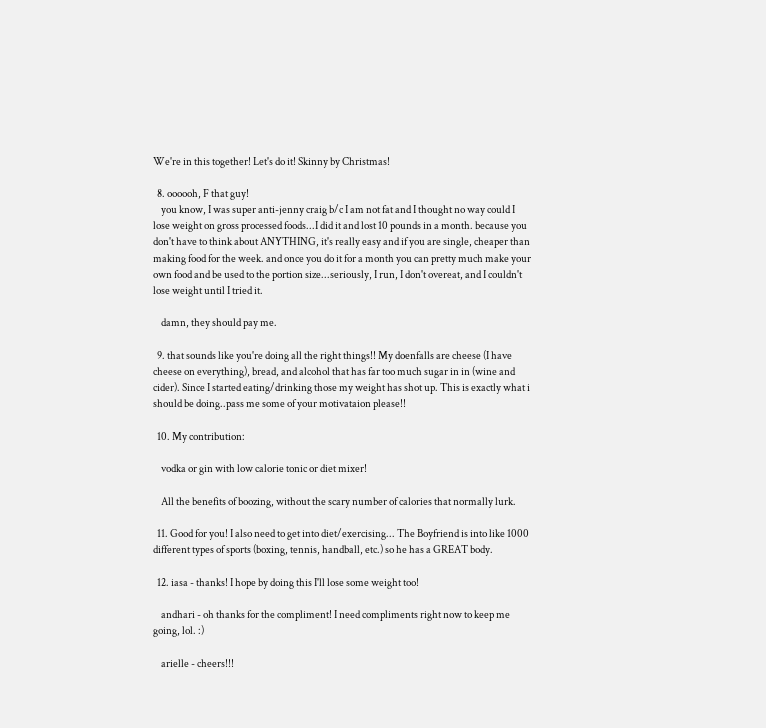We're in this together! Let's do it! Skinny by Christmas!

  8. oooooh, F that guy!
    you know, I was super anti-jenny craig b/c I am not fat and I thought no way could I lose weight on gross processed foods...I did it and lost 10 pounds in a month. because you don't have to think about ANYTHING, it's really easy and if you are single, cheaper than making food for the week. and once you do it for a month you can pretty much make your own food and be used to the portion size...seriously, I run, I don't overeat, and I couldn't lose weight until I tried it.

    damn, they should pay me.

  9. that sounds like you're doing all the right things!! My doenfalls are cheese (I have cheese on everything), bread, and alcohol that has far too much sugar in in (wine and cider). Since I started eating/drinking those my weight has shot up. This is exactly what i should be doing..pass me some of your motivataion please!!

  10. My contribution:

    vodka or gin with low calorie tonic or diet mixer!

    All the benefits of boozing, without the scary number of calories that normally lurk.

  11. Good for you! I also need to get into diet/exercising... The Boyfriend is into like 1000 different types of sports (boxing, tennis, handball, etc.) so he has a GREAT body.

  12. iasa - thanks! I hope by doing this I'll lose some weight too!

    andhari - oh thanks for the compliment! I need compliments right now to keep me going, lol. :)

    arielle - cheers!!!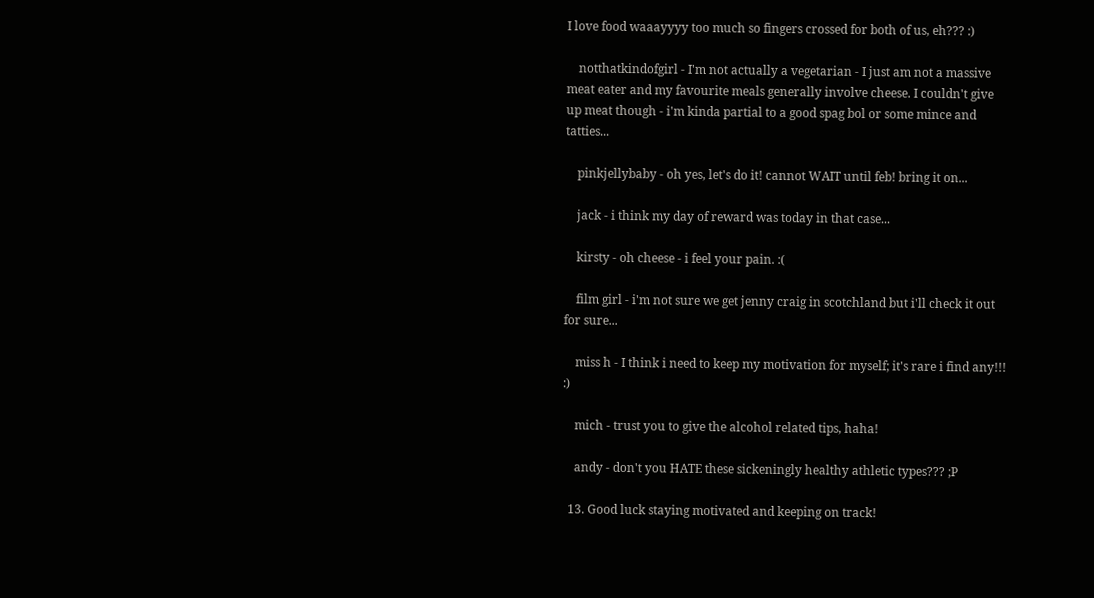I love food waaayyyy too much so fingers crossed for both of us, eh??? :)

    notthatkindofgirl - I'm not actually a vegetarian - I just am not a massive meat eater and my favourite meals generally involve cheese. I couldn't give up meat though - i'm kinda partial to a good spag bol or some mince and tatties...

    pinkjellybaby - oh yes, let's do it! cannot WAIT until feb! bring it on...

    jack - i think my day of reward was today in that case...

    kirsty - oh cheese - i feel your pain. :(

    film girl - i'm not sure we get jenny craig in scotchland but i'll check it out for sure...

    miss h - I think i need to keep my motivation for myself; it's rare i find any!!! :)

    mich - trust you to give the alcohol related tips, haha!

    andy - don't you HATE these sickeningly healthy athletic types??? ;P

  13. Good luck staying motivated and keeping on track!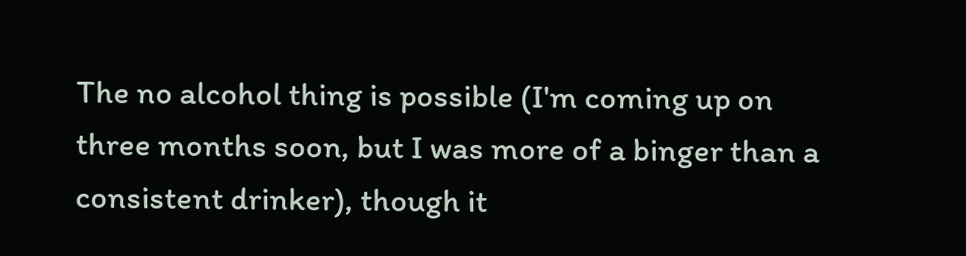The no alcohol thing is possible (I'm coming up on three months soon, but I was more of a binger than a consistent drinker), though it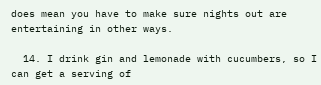does mean you have to make sure nights out are entertaining in other ways.

  14. I drink gin and lemonade with cucumbers, so I can get a serving of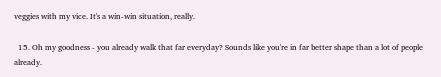veggies with my vice. It's a win-win situation, really.

  15. Oh my goodness - you already walk that far everyday? Sounds like you're in far better shape than a lot of people already.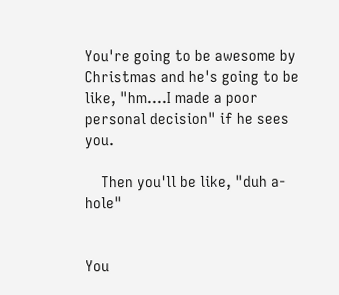You're going to be awesome by Christmas and he's going to be like, "hm....I made a poor personal decision" if he sees you.

    Then you'll be like, "duh a-hole"


You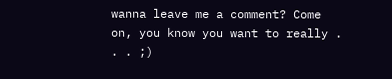wanna leave me a comment? Come on, you know you want to really . . . ;)